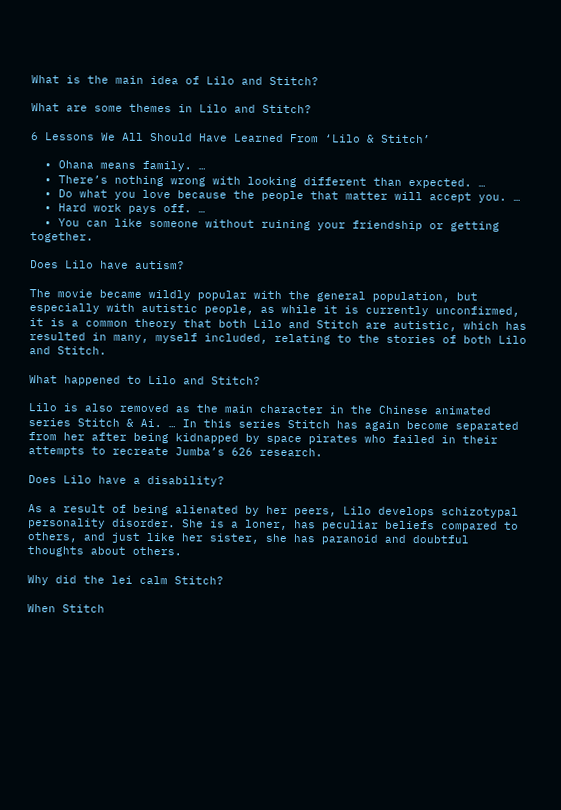What is the main idea of Lilo and Stitch?

What are some themes in Lilo and Stitch?

6 Lessons We All Should Have Learned From ‘Lilo & Stitch’

  • Ohana means family. …
  • There’s nothing wrong with looking different than expected. …
  • Do what you love because the people that matter will accept you. …
  • Hard work pays off. …
  • You can like someone without ruining your friendship or getting together.

Does Lilo have autism?

The movie became wildly popular with the general population, but especially with autistic people, as while it is currently unconfirmed, it is a common theory that both Lilo and Stitch are autistic, which has resulted in many, myself included, relating to the stories of both Lilo and Stitch.

What happened to Lilo and Stitch?

Lilo is also removed as the main character in the Chinese animated series Stitch & Ai. … In this series Stitch has again become separated from her after being kidnapped by space pirates who failed in their attempts to recreate Jumba’s 626 research.

Does Lilo have a disability?

As a result of being alienated by her peers, Lilo develops schizotypal personality disorder. She is a loner, has peculiar beliefs compared to others, and just like her sister, she has paranoid and doubtful thoughts about others.

Why did the lei calm Stitch?

When Stitch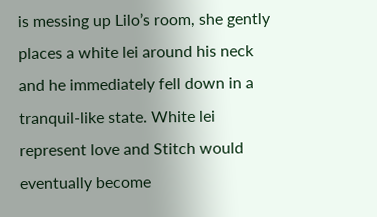is messing up Lilo’s room, she gently places a white lei around his neck and he immediately fell down in a tranquil-like state. White lei represent love and Stitch would eventually become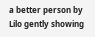a better person by Lilo gently showing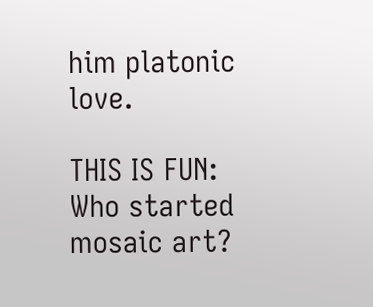him platonic love.

THIS IS FUN:  Who started mosaic art?